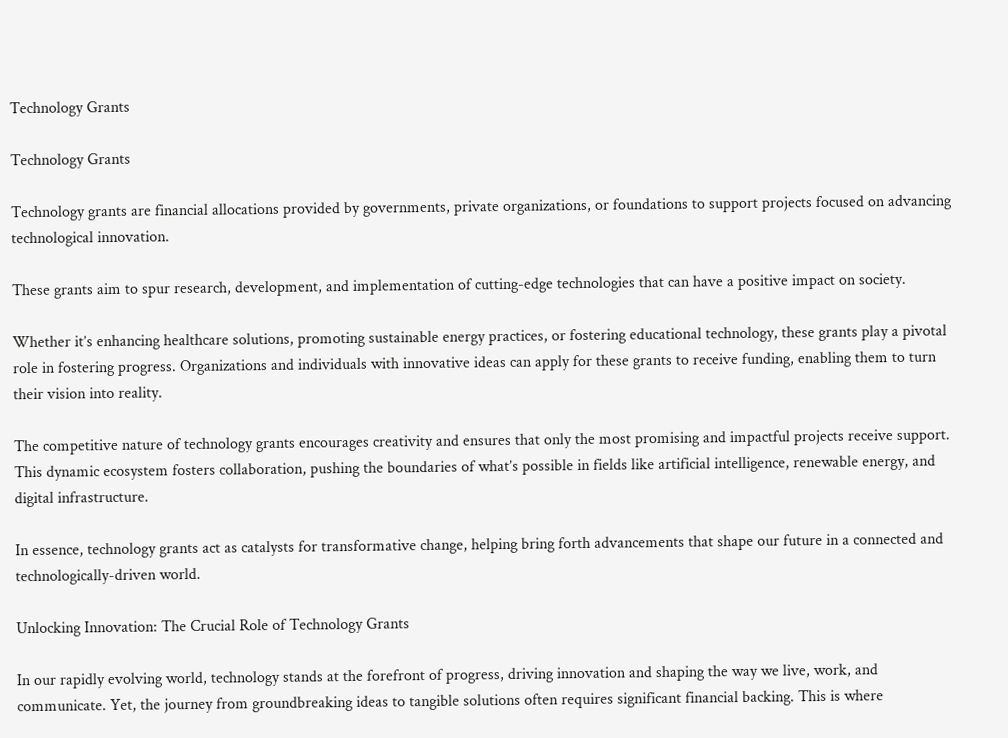Technology Grants

Technology Grants

Technology grants are financial allocations provided by governments, private organizations, or foundations to support projects focused on advancing technological innovation.

These grants aim to spur research, development, and implementation of cutting-edge technologies that can have a positive impact on society.

Whether it’s enhancing healthcare solutions, promoting sustainable energy practices, or fostering educational technology, these grants play a pivotal role in fostering progress. Organizations and individuals with innovative ideas can apply for these grants to receive funding, enabling them to turn their vision into reality.

The competitive nature of technology grants encourages creativity and ensures that only the most promising and impactful projects receive support. This dynamic ecosystem fosters collaboration, pushing the boundaries of what’s possible in fields like artificial intelligence, renewable energy, and digital infrastructure.

In essence, technology grants act as catalysts for transformative change, helping bring forth advancements that shape our future in a connected and technologically-driven world.

Unlocking Innovation: The Crucial Role of Technology Grants

In our rapidly evolving world, technology stands at the forefront of progress, driving innovation and shaping the way we live, work, and communicate. Yet, the journey from groundbreaking ideas to tangible solutions often requires significant financial backing. This is where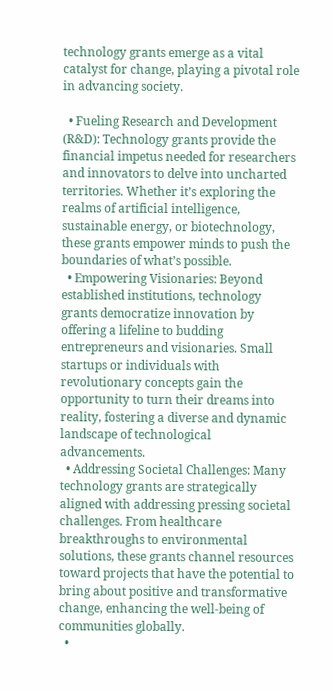technology grants emerge as a vital catalyst for change, playing a pivotal role in advancing society.

  • Fueling Research and Development (R&D): Technology grants provide the financial impetus needed for researchers and innovators to delve into uncharted territories. Whether it’s exploring the realms of artificial intelligence, sustainable energy, or biotechnology, these grants empower minds to push the boundaries of what’s possible.
  • Empowering Visionaries: Beyond established institutions, technology grants democratize innovation by offering a lifeline to budding entrepreneurs and visionaries. Small startups or individuals with revolutionary concepts gain the opportunity to turn their dreams into reality, fostering a diverse and dynamic landscape of technological advancements.
  • Addressing Societal Challenges: Many technology grants are strategically aligned with addressing pressing societal challenges. From healthcare breakthroughs to environmental solutions, these grants channel resources toward projects that have the potential to bring about positive and transformative change, enhancing the well-being of communities globally.
  •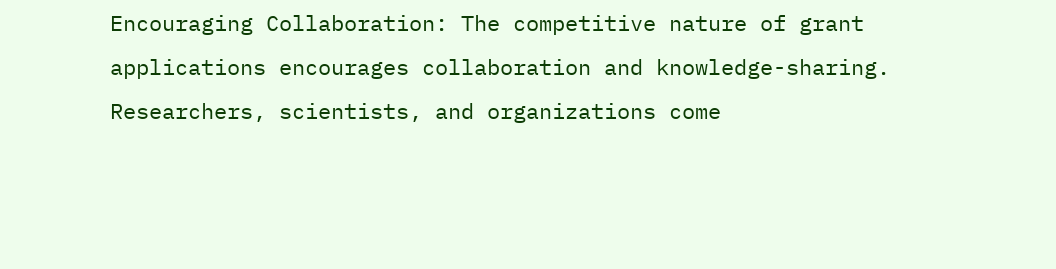Encouraging Collaboration: The competitive nature of grant applications encourages collaboration and knowledge-sharing. Researchers, scientists, and organizations come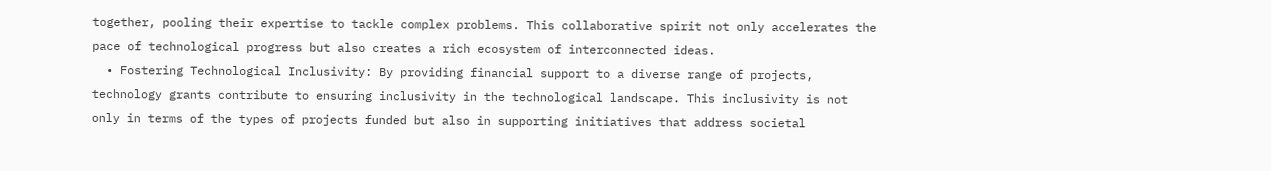together, pooling their expertise to tackle complex problems. This collaborative spirit not only accelerates the pace of technological progress but also creates a rich ecosystem of interconnected ideas.
  • Fostering Technological Inclusivity: By providing financial support to a diverse range of projects, technology grants contribute to ensuring inclusivity in the technological landscape. This inclusivity is not only in terms of the types of projects funded but also in supporting initiatives that address societal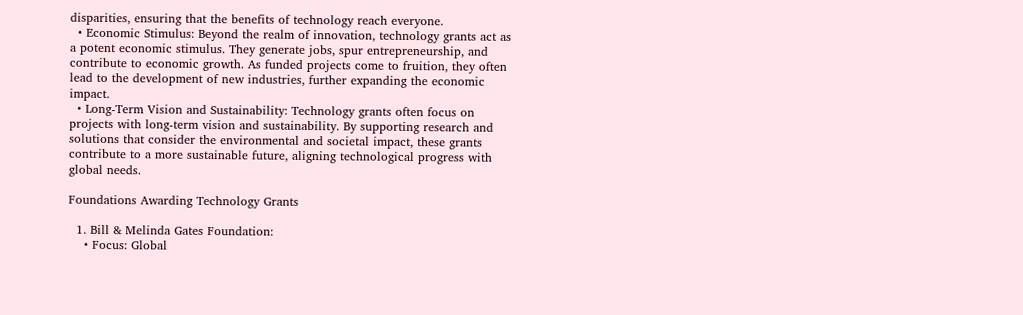disparities, ensuring that the benefits of technology reach everyone.
  • Economic Stimulus: Beyond the realm of innovation, technology grants act as a potent economic stimulus. They generate jobs, spur entrepreneurship, and contribute to economic growth. As funded projects come to fruition, they often lead to the development of new industries, further expanding the economic impact.
  • Long-Term Vision and Sustainability: Technology grants often focus on projects with long-term vision and sustainability. By supporting research and solutions that consider the environmental and societal impact, these grants contribute to a more sustainable future, aligning technological progress with global needs.

Foundations Awarding Technology Grants

  1. Bill & Melinda Gates Foundation:
    • Focus: Global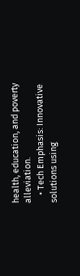health, education, and poverty alleviation.
    • Tech Emphasis: Innovative solutions using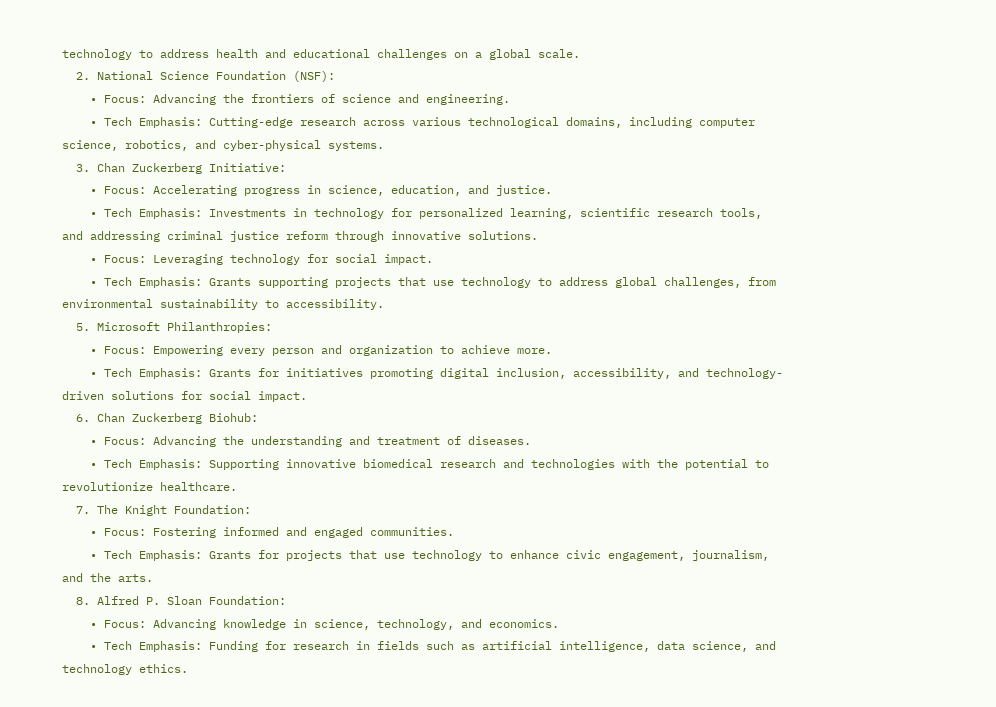technology to address health and educational challenges on a global scale.
  2. National Science Foundation (NSF):
    • Focus: Advancing the frontiers of science and engineering.
    • Tech Emphasis: Cutting-edge research across various technological domains, including computer science, robotics, and cyber-physical systems.
  3. Chan Zuckerberg Initiative:
    • Focus: Accelerating progress in science, education, and justice.
    • Tech Emphasis: Investments in technology for personalized learning, scientific research tools, and addressing criminal justice reform through innovative solutions.
    • Focus: Leveraging technology for social impact.
    • Tech Emphasis: Grants supporting projects that use technology to address global challenges, from environmental sustainability to accessibility.
  5. Microsoft Philanthropies:
    • Focus: Empowering every person and organization to achieve more.
    • Tech Emphasis: Grants for initiatives promoting digital inclusion, accessibility, and technology-driven solutions for social impact.
  6. Chan Zuckerberg Biohub:
    • Focus: Advancing the understanding and treatment of diseases.
    • Tech Emphasis: Supporting innovative biomedical research and technologies with the potential to revolutionize healthcare.
  7. The Knight Foundation:
    • Focus: Fostering informed and engaged communities.
    • Tech Emphasis: Grants for projects that use technology to enhance civic engagement, journalism, and the arts.
  8. Alfred P. Sloan Foundation:
    • Focus: Advancing knowledge in science, technology, and economics.
    • Tech Emphasis: Funding for research in fields such as artificial intelligence, data science, and technology ethics.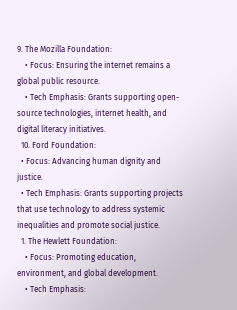9. The Mozilla Foundation:
    • Focus: Ensuring the internet remains a global public resource.
    • Tech Emphasis: Grants supporting open-source technologies, internet health, and digital literacy initiatives.
  10. Ford Foundation:
  • Focus: Advancing human dignity and justice.
  • Tech Emphasis: Grants supporting projects that use technology to address systemic inequalities and promote social justice.
  1. The Hewlett Foundation:
    • Focus: Promoting education, environment, and global development.
    • Tech Emphasis: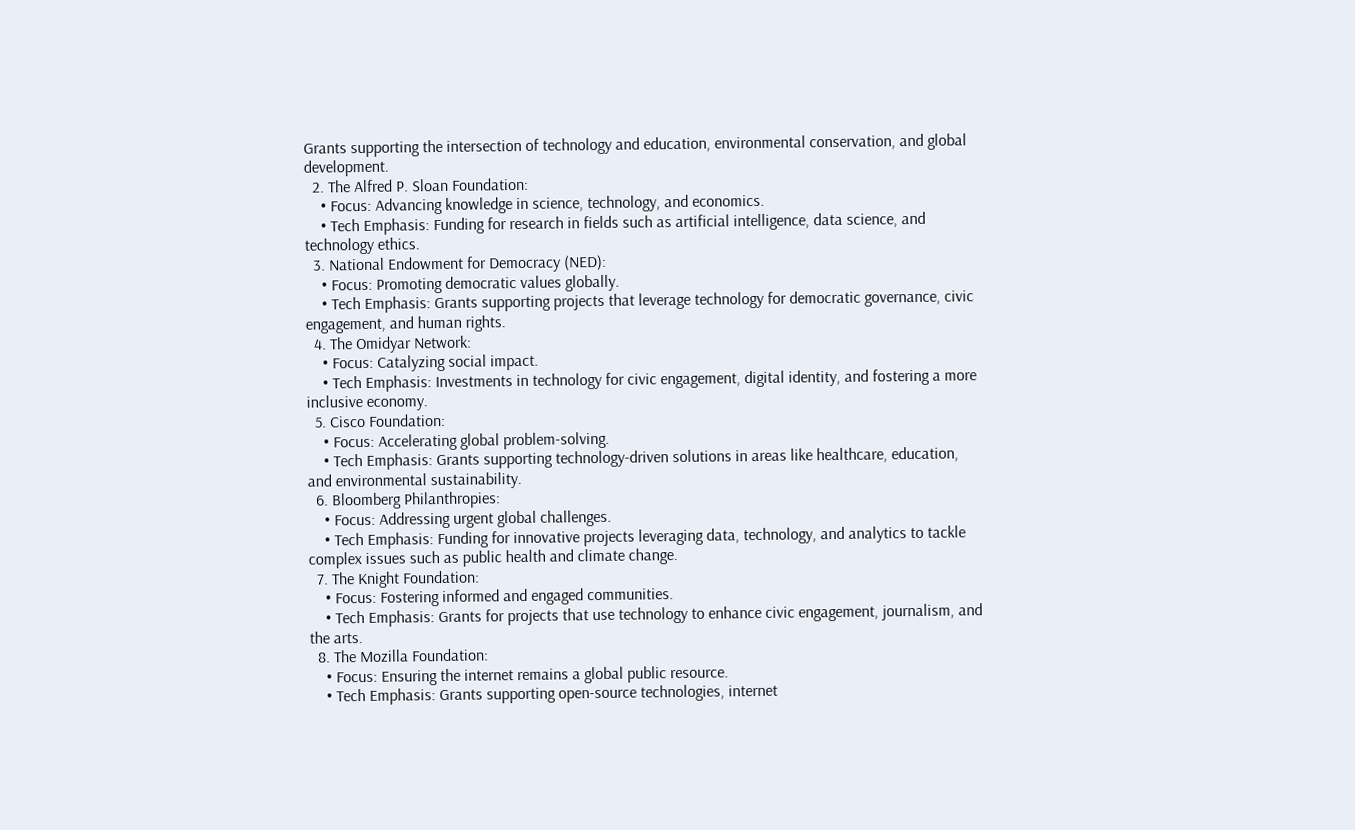Grants supporting the intersection of technology and education, environmental conservation, and global development.
  2. The Alfred P. Sloan Foundation:
    • Focus: Advancing knowledge in science, technology, and economics.
    • Tech Emphasis: Funding for research in fields such as artificial intelligence, data science, and technology ethics.
  3. National Endowment for Democracy (NED):
    • Focus: Promoting democratic values globally.
    • Tech Emphasis: Grants supporting projects that leverage technology for democratic governance, civic engagement, and human rights.
  4. The Omidyar Network:
    • Focus: Catalyzing social impact.
    • Tech Emphasis: Investments in technology for civic engagement, digital identity, and fostering a more inclusive economy.
  5. Cisco Foundation:
    • Focus: Accelerating global problem-solving.
    • Tech Emphasis: Grants supporting technology-driven solutions in areas like healthcare, education, and environmental sustainability.
  6. Bloomberg Philanthropies:
    • Focus: Addressing urgent global challenges.
    • Tech Emphasis: Funding for innovative projects leveraging data, technology, and analytics to tackle complex issues such as public health and climate change.
  7. The Knight Foundation:
    • Focus: Fostering informed and engaged communities.
    • Tech Emphasis: Grants for projects that use technology to enhance civic engagement, journalism, and the arts.
  8. The Mozilla Foundation:
    • Focus: Ensuring the internet remains a global public resource.
    • Tech Emphasis: Grants supporting open-source technologies, internet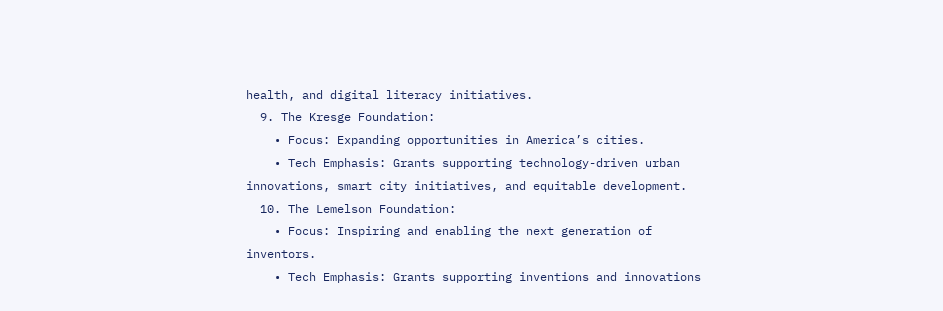health, and digital literacy initiatives.
  9. The Kresge Foundation:
    • Focus: Expanding opportunities in America’s cities.
    • Tech Emphasis: Grants supporting technology-driven urban innovations, smart city initiatives, and equitable development.
  10. The Lemelson Foundation:
    • Focus: Inspiring and enabling the next generation of inventors.
    • Tech Emphasis: Grants supporting inventions and innovations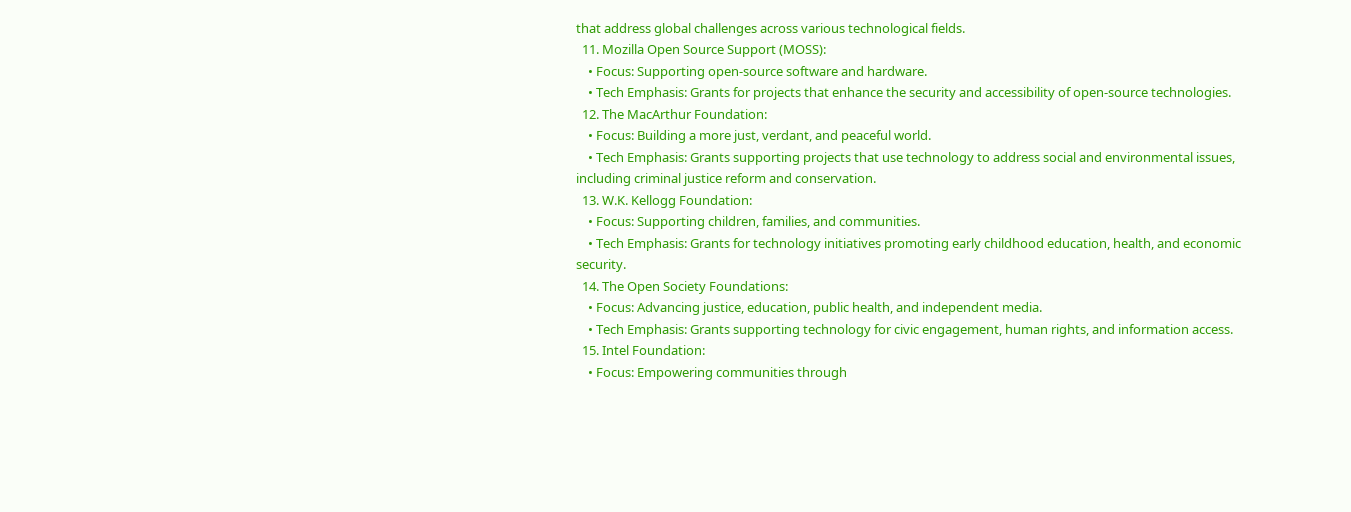that address global challenges across various technological fields.
  11. Mozilla Open Source Support (MOSS):
    • Focus: Supporting open-source software and hardware.
    • Tech Emphasis: Grants for projects that enhance the security and accessibility of open-source technologies.
  12. The MacArthur Foundation:
    • Focus: Building a more just, verdant, and peaceful world.
    • Tech Emphasis: Grants supporting projects that use technology to address social and environmental issues, including criminal justice reform and conservation.
  13. W.K. Kellogg Foundation:
    • Focus: Supporting children, families, and communities.
    • Tech Emphasis: Grants for technology initiatives promoting early childhood education, health, and economic security.
  14. The Open Society Foundations:
    • Focus: Advancing justice, education, public health, and independent media.
    • Tech Emphasis: Grants supporting technology for civic engagement, human rights, and information access.
  15. Intel Foundation:
    • Focus: Empowering communities through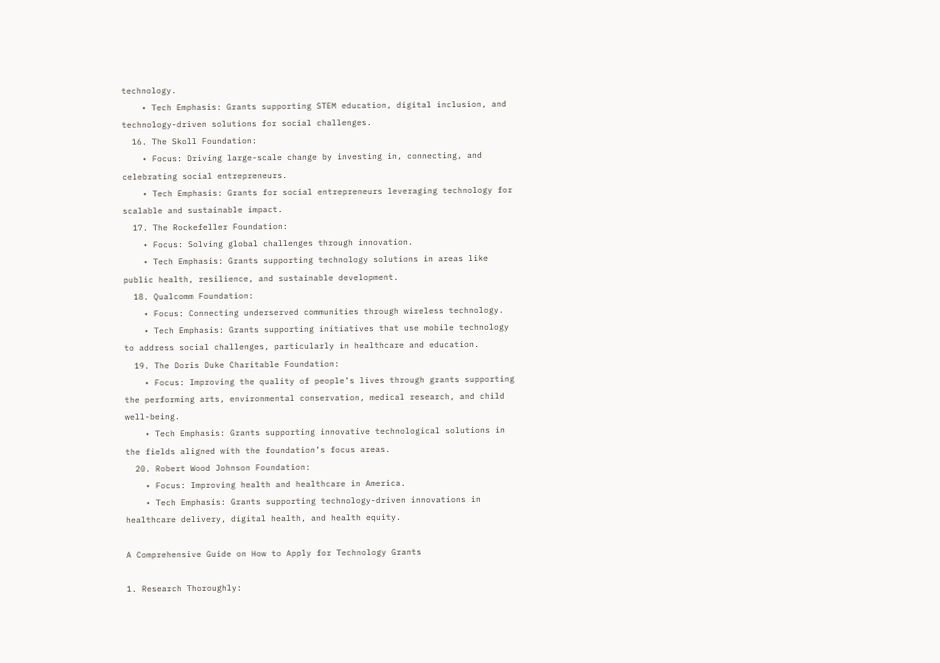technology.
    • Tech Emphasis: Grants supporting STEM education, digital inclusion, and technology-driven solutions for social challenges.
  16. The Skoll Foundation:
    • Focus: Driving large-scale change by investing in, connecting, and celebrating social entrepreneurs.
    • Tech Emphasis: Grants for social entrepreneurs leveraging technology for scalable and sustainable impact.
  17. The Rockefeller Foundation:
    • Focus: Solving global challenges through innovation.
    • Tech Emphasis: Grants supporting technology solutions in areas like public health, resilience, and sustainable development.
  18. Qualcomm Foundation:
    • Focus: Connecting underserved communities through wireless technology.
    • Tech Emphasis: Grants supporting initiatives that use mobile technology to address social challenges, particularly in healthcare and education.
  19. The Doris Duke Charitable Foundation:
    • Focus: Improving the quality of people’s lives through grants supporting the performing arts, environmental conservation, medical research, and child well-being.
    • Tech Emphasis: Grants supporting innovative technological solutions in the fields aligned with the foundation’s focus areas.
  20. Robert Wood Johnson Foundation:
    • Focus: Improving health and healthcare in America.
    • Tech Emphasis: Grants supporting technology-driven innovations in healthcare delivery, digital health, and health equity.

A Comprehensive Guide on How to Apply for Technology Grants

1. Research Thoroughly: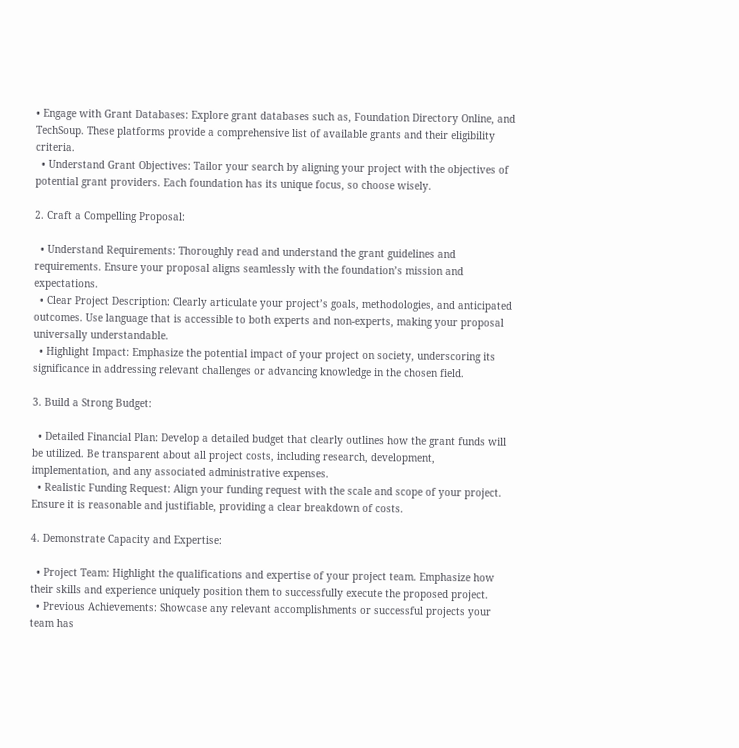• Engage with Grant Databases: Explore grant databases such as, Foundation Directory Online, and TechSoup. These platforms provide a comprehensive list of available grants and their eligibility criteria.
  • Understand Grant Objectives: Tailor your search by aligning your project with the objectives of potential grant providers. Each foundation has its unique focus, so choose wisely.

2. Craft a Compelling Proposal:

  • Understand Requirements: Thoroughly read and understand the grant guidelines and requirements. Ensure your proposal aligns seamlessly with the foundation’s mission and expectations.
  • Clear Project Description: Clearly articulate your project’s goals, methodologies, and anticipated outcomes. Use language that is accessible to both experts and non-experts, making your proposal universally understandable.
  • Highlight Impact: Emphasize the potential impact of your project on society, underscoring its significance in addressing relevant challenges or advancing knowledge in the chosen field.

3. Build a Strong Budget:

  • Detailed Financial Plan: Develop a detailed budget that clearly outlines how the grant funds will be utilized. Be transparent about all project costs, including research, development, implementation, and any associated administrative expenses.
  • Realistic Funding Request: Align your funding request with the scale and scope of your project. Ensure it is reasonable and justifiable, providing a clear breakdown of costs.

4. Demonstrate Capacity and Expertise:

  • Project Team: Highlight the qualifications and expertise of your project team. Emphasize how their skills and experience uniquely position them to successfully execute the proposed project.
  • Previous Achievements: Showcase any relevant accomplishments or successful projects your team has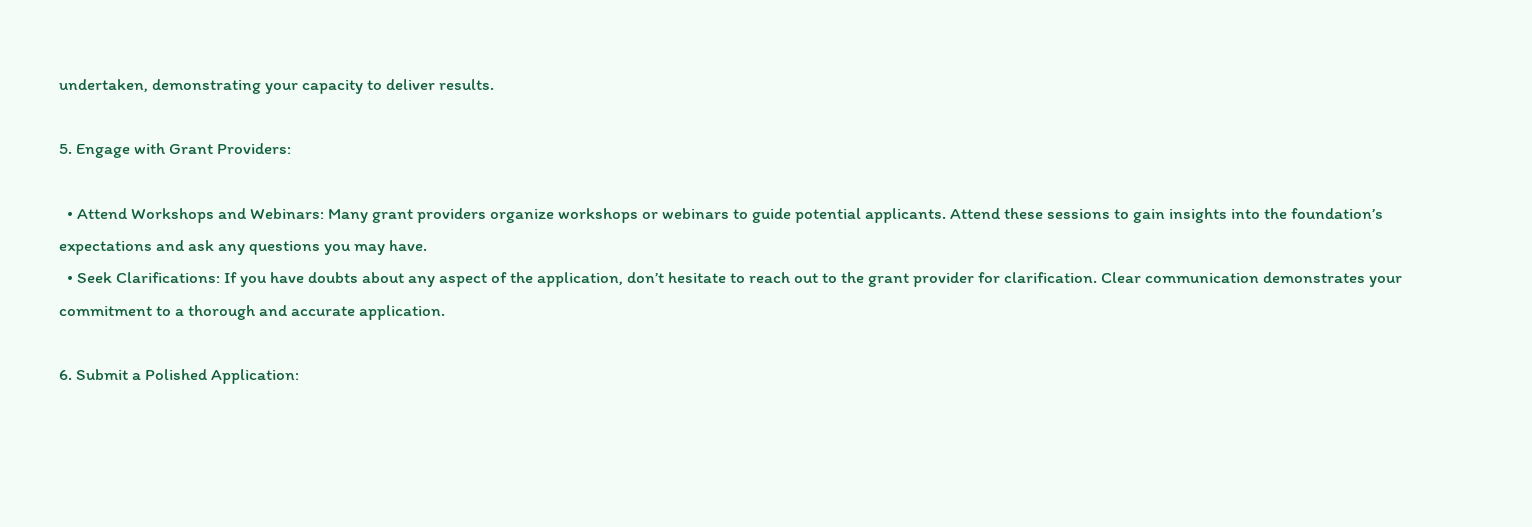undertaken, demonstrating your capacity to deliver results.

5. Engage with Grant Providers:

  • Attend Workshops and Webinars: Many grant providers organize workshops or webinars to guide potential applicants. Attend these sessions to gain insights into the foundation’s expectations and ask any questions you may have.
  • Seek Clarifications: If you have doubts about any aspect of the application, don’t hesitate to reach out to the grant provider for clarification. Clear communication demonstrates your commitment to a thorough and accurate application.

6. Submit a Polished Application: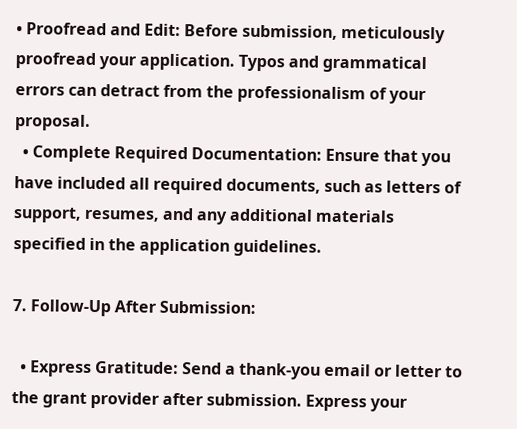• Proofread and Edit: Before submission, meticulously proofread your application. Typos and grammatical errors can detract from the professionalism of your proposal.
  • Complete Required Documentation: Ensure that you have included all required documents, such as letters of support, resumes, and any additional materials specified in the application guidelines.

7. Follow-Up After Submission:

  • Express Gratitude: Send a thank-you email or letter to the grant provider after submission. Express your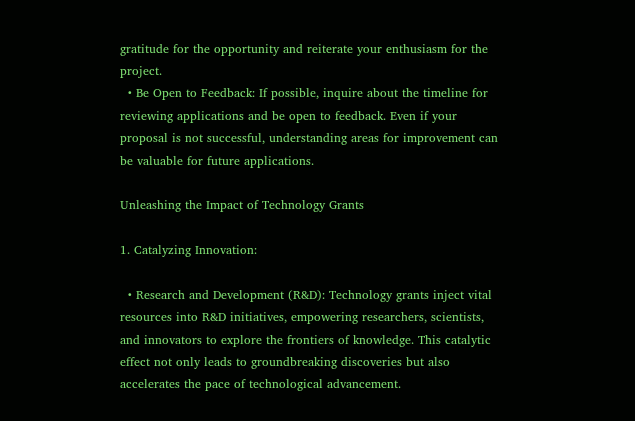gratitude for the opportunity and reiterate your enthusiasm for the project.
  • Be Open to Feedback: If possible, inquire about the timeline for reviewing applications and be open to feedback. Even if your proposal is not successful, understanding areas for improvement can be valuable for future applications.

Unleashing the Impact of Technology Grants

1. Catalyzing Innovation:

  • Research and Development (R&D): Technology grants inject vital resources into R&D initiatives, empowering researchers, scientists, and innovators to explore the frontiers of knowledge. This catalytic effect not only leads to groundbreaking discoveries but also accelerates the pace of technological advancement.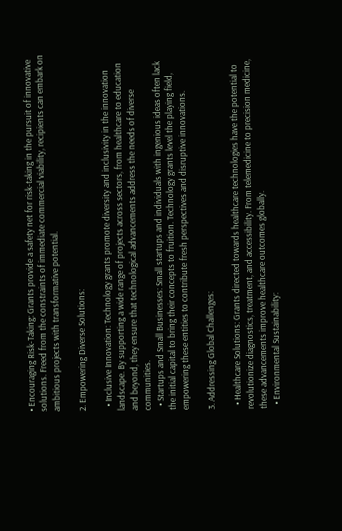• Encouraging Risk-Taking: Grants provide a safety net for risk-taking in the pursuit of innovative solutions. Freed from the constraints of immediate commercial viability, recipients can embark on ambitious projects with transformative potential.

2. Empowering Diverse Solutions:

  • Inclusive Innovation: Technology grants promote diversity and inclusivity in the innovation landscape. By supporting a wide range of projects across sectors, from healthcare to education and beyond, they ensure that technological advancements address the needs of diverse communities.
  • Startups and Small Businesses: Small startups and individuals with ingenious ideas often lack the initial capital to bring their concepts to fruition. Technology grants level the playing field, empowering these entities to contribute fresh perspectives and disruptive innovations.

3. Addressing Global Challenges:

  • Healthcare Solutions: Grants directed towards healthcare technologies have the potential to revolutionize diagnostics, treatment, and accessibility. From telemedicine to precision medicine, these advancements improve healthcare outcomes globally.
  • Environmental Sustainability: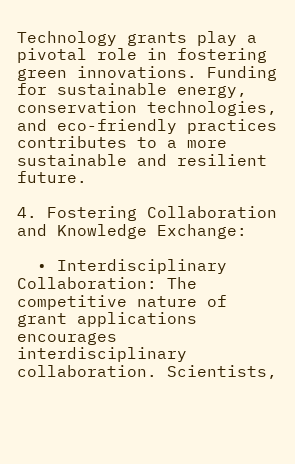Technology grants play a pivotal role in fostering green innovations. Funding for sustainable energy, conservation technologies, and eco-friendly practices contributes to a more sustainable and resilient future.

4. Fostering Collaboration and Knowledge Exchange:

  • Interdisciplinary Collaboration: The competitive nature of grant applications encourages interdisciplinary collaboration. Scientists,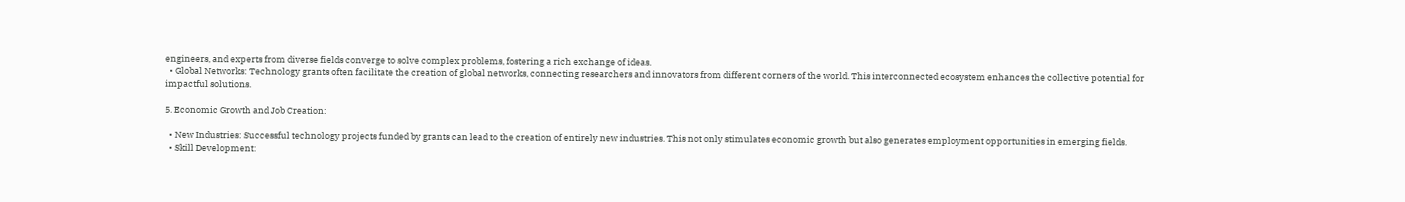engineers, and experts from diverse fields converge to solve complex problems, fostering a rich exchange of ideas.
  • Global Networks: Technology grants often facilitate the creation of global networks, connecting researchers and innovators from different corners of the world. This interconnected ecosystem enhances the collective potential for impactful solutions.

5. Economic Growth and Job Creation:

  • New Industries: Successful technology projects funded by grants can lead to the creation of entirely new industries. This not only stimulates economic growth but also generates employment opportunities in emerging fields.
  • Skill Development: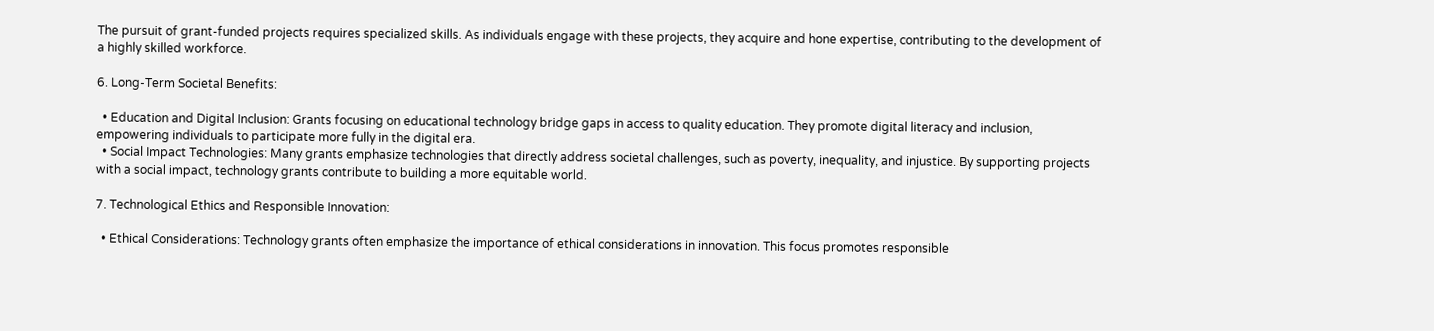The pursuit of grant-funded projects requires specialized skills. As individuals engage with these projects, they acquire and hone expertise, contributing to the development of a highly skilled workforce.

6. Long-Term Societal Benefits:

  • Education and Digital Inclusion: Grants focusing on educational technology bridge gaps in access to quality education. They promote digital literacy and inclusion, empowering individuals to participate more fully in the digital era.
  • Social Impact Technologies: Many grants emphasize technologies that directly address societal challenges, such as poverty, inequality, and injustice. By supporting projects with a social impact, technology grants contribute to building a more equitable world.

7. Technological Ethics and Responsible Innovation:

  • Ethical Considerations: Technology grants often emphasize the importance of ethical considerations in innovation. This focus promotes responsible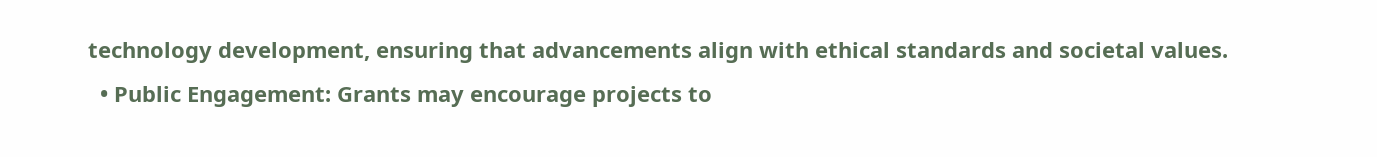technology development, ensuring that advancements align with ethical standards and societal values.
  • Public Engagement: Grants may encourage projects to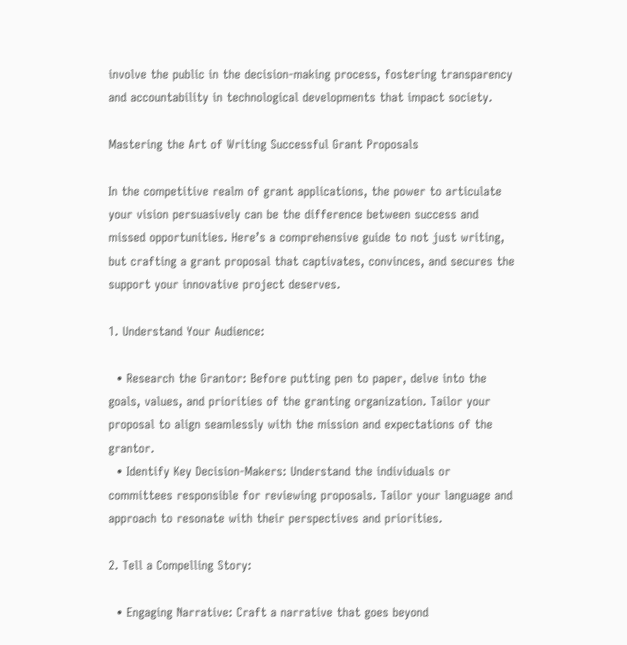involve the public in the decision-making process, fostering transparency and accountability in technological developments that impact society.

Mastering the Art of Writing Successful Grant Proposals

In the competitive realm of grant applications, the power to articulate your vision persuasively can be the difference between success and missed opportunities. Here’s a comprehensive guide to not just writing, but crafting a grant proposal that captivates, convinces, and secures the support your innovative project deserves.

1. Understand Your Audience:

  • Research the Grantor: Before putting pen to paper, delve into the goals, values, and priorities of the granting organization. Tailor your proposal to align seamlessly with the mission and expectations of the grantor.
  • Identify Key Decision-Makers: Understand the individuals or committees responsible for reviewing proposals. Tailor your language and approach to resonate with their perspectives and priorities.

2. Tell a Compelling Story:

  • Engaging Narrative: Craft a narrative that goes beyond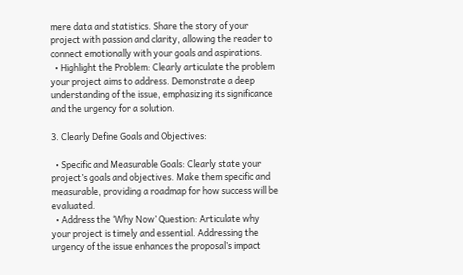mere data and statistics. Share the story of your project with passion and clarity, allowing the reader to connect emotionally with your goals and aspirations.
  • Highlight the Problem: Clearly articulate the problem your project aims to address. Demonstrate a deep understanding of the issue, emphasizing its significance and the urgency for a solution.

3. Clearly Define Goals and Objectives:

  • Specific and Measurable Goals: Clearly state your project’s goals and objectives. Make them specific and measurable, providing a roadmap for how success will be evaluated.
  • Address the ‘Why Now’ Question: Articulate why your project is timely and essential. Addressing the urgency of the issue enhances the proposal’s impact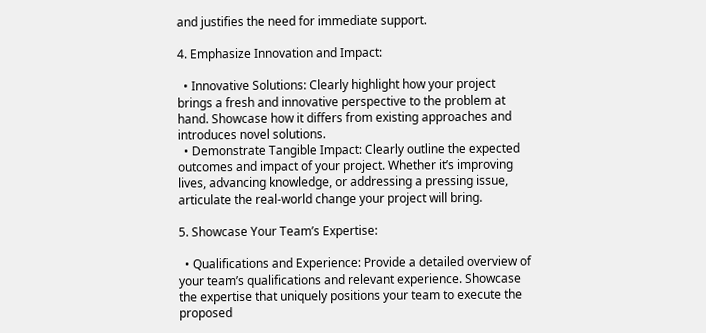and justifies the need for immediate support.

4. Emphasize Innovation and Impact:

  • Innovative Solutions: Clearly highlight how your project brings a fresh and innovative perspective to the problem at hand. Showcase how it differs from existing approaches and introduces novel solutions.
  • Demonstrate Tangible Impact: Clearly outline the expected outcomes and impact of your project. Whether it’s improving lives, advancing knowledge, or addressing a pressing issue, articulate the real-world change your project will bring.

5. Showcase Your Team’s Expertise:

  • Qualifications and Experience: Provide a detailed overview of your team’s qualifications and relevant experience. Showcase the expertise that uniquely positions your team to execute the proposed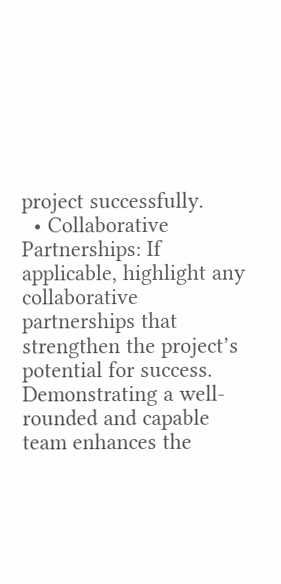project successfully.
  • Collaborative Partnerships: If applicable, highlight any collaborative partnerships that strengthen the project’s potential for success. Demonstrating a well-rounded and capable team enhances the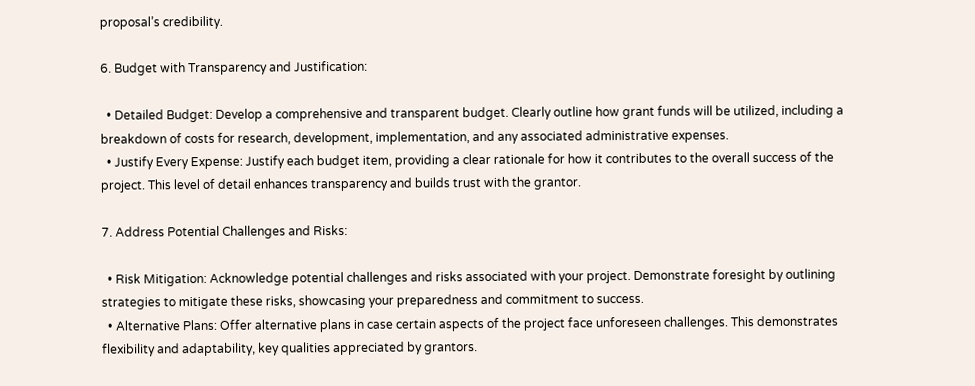proposal’s credibility.

6. Budget with Transparency and Justification:

  • Detailed Budget: Develop a comprehensive and transparent budget. Clearly outline how grant funds will be utilized, including a breakdown of costs for research, development, implementation, and any associated administrative expenses.
  • Justify Every Expense: Justify each budget item, providing a clear rationale for how it contributes to the overall success of the project. This level of detail enhances transparency and builds trust with the grantor.

7. Address Potential Challenges and Risks:

  • Risk Mitigation: Acknowledge potential challenges and risks associated with your project. Demonstrate foresight by outlining strategies to mitigate these risks, showcasing your preparedness and commitment to success.
  • Alternative Plans: Offer alternative plans in case certain aspects of the project face unforeseen challenges. This demonstrates flexibility and adaptability, key qualities appreciated by grantors.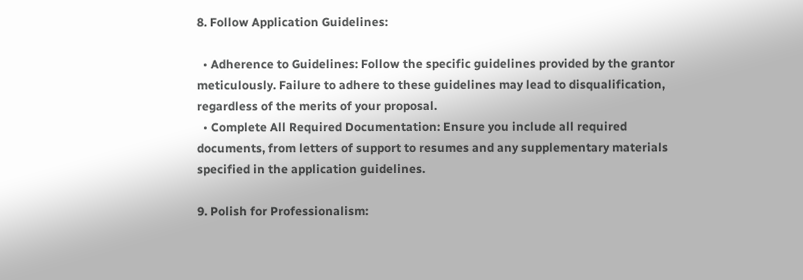8. Follow Application Guidelines:

  • Adherence to Guidelines: Follow the specific guidelines provided by the grantor meticulously. Failure to adhere to these guidelines may lead to disqualification, regardless of the merits of your proposal.
  • Complete All Required Documentation: Ensure you include all required documents, from letters of support to resumes and any supplementary materials specified in the application guidelines.

9. Polish for Professionalism: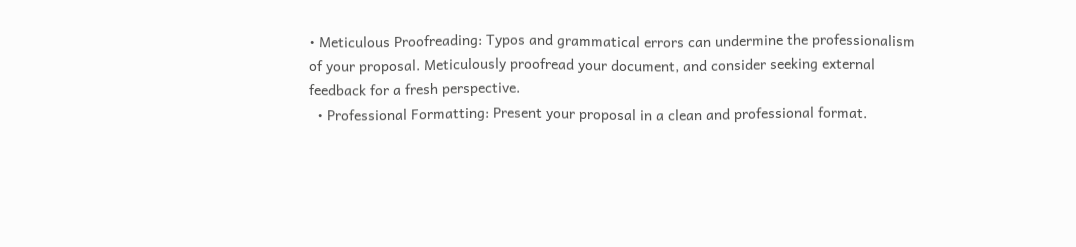• Meticulous Proofreading: Typos and grammatical errors can undermine the professionalism of your proposal. Meticulously proofread your document, and consider seeking external feedback for a fresh perspective.
  • Professional Formatting: Present your proposal in a clean and professional format.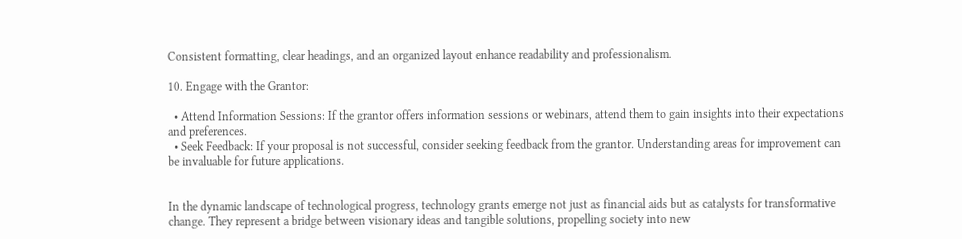Consistent formatting, clear headings, and an organized layout enhance readability and professionalism.

10. Engage with the Grantor:

  • Attend Information Sessions: If the grantor offers information sessions or webinars, attend them to gain insights into their expectations and preferences.
  • Seek Feedback: If your proposal is not successful, consider seeking feedback from the grantor. Understanding areas for improvement can be invaluable for future applications.


In the dynamic landscape of technological progress, technology grants emerge not just as financial aids but as catalysts for transformative change. They represent a bridge between visionary ideas and tangible solutions, propelling society into new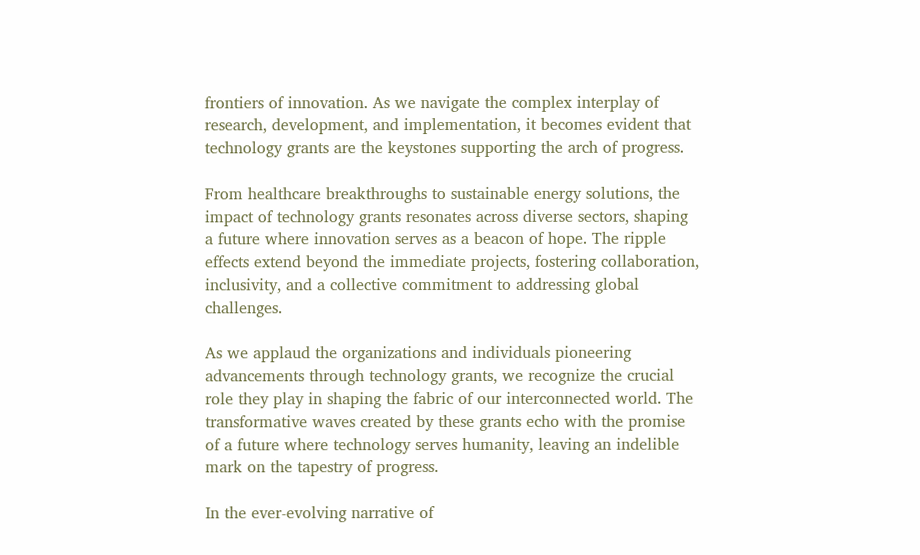frontiers of innovation. As we navigate the complex interplay of research, development, and implementation, it becomes evident that technology grants are the keystones supporting the arch of progress.

From healthcare breakthroughs to sustainable energy solutions, the impact of technology grants resonates across diverse sectors, shaping a future where innovation serves as a beacon of hope. The ripple effects extend beyond the immediate projects, fostering collaboration, inclusivity, and a collective commitment to addressing global challenges.

As we applaud the organizations and individuals pioneering advancements through technology grants, we recognize the crucial role they play in shaping the fabric of our interconnected world. The transformative waves created by these grants echo with the promise of a future where technology serves humanity, leaving an indelible mark on the tapestry of progress.

In the ever-evolving narrative of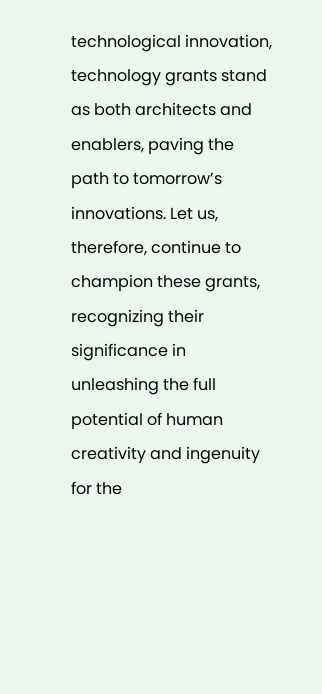technological innovation, technology grants stand as both architects and enablers, paving the path to tomorrow’s innovations. Let us, therefore, continue to champion these grants, recognizing their significance in unleashing the full potential of human creativity and ingenuity for the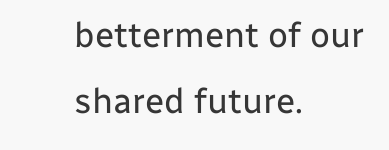betterment of our shared future.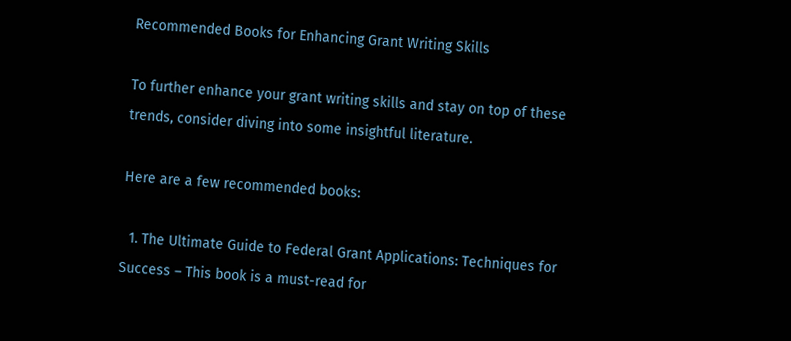Recommended Books for Enhancing Grant Writing Skills

To further enhance your grant writing skills and stay on top of these trends, consider diving into some insightful literature.

Here are a few recommended books:

  1. The Ultimate Guide to Federal Grant Applications: Techniques for Success – This book is a must-read for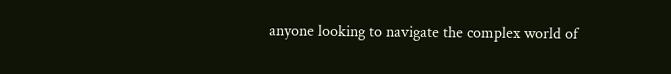anyone looking to navigate the complex world of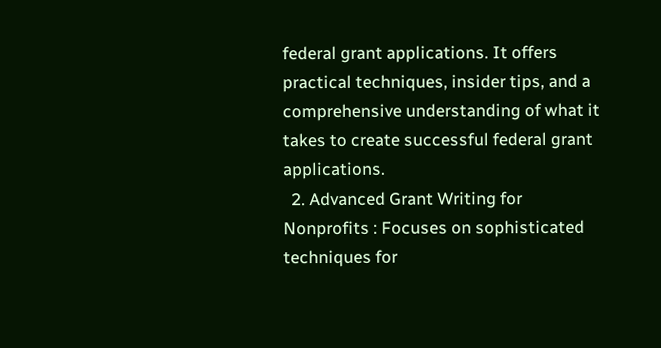federal grant applications. It offers practical techniques, insider tips, and a comprehensive understanding of what it takes to create successful federal grant applications.
  2. Advanced Grant Writing for Nonprofits : Focuses on sophisticated techniques for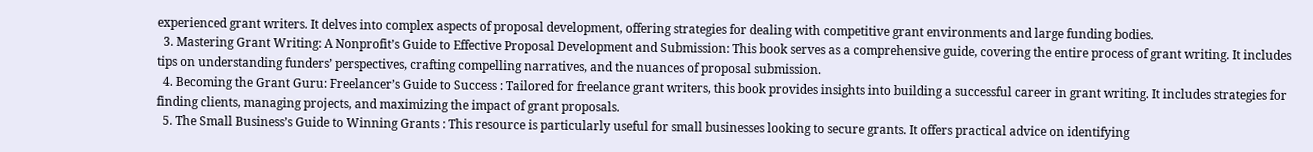experienced grant writers. It delves into complex aspects of proposal development, offering strategies for dealing with competitive grant environments and large funding bodies.
  3. Mastering Grant Writing: A Nonprofit’s Guide to Effective Proposal Development and Submission: This book serves as a comprehensive guide, covering the entire process of grant writing. It includes tips on understanding funders’ perspectives, crafting compelling narratives, and the nuances of proposal submission.
  4. Becoming the Grant Guru: Freelancer’s Guide to Success : Tailored for freelance grant writers, this book provides insights into building a successful career in grant writing. It includes strategies for finding clients, managing projects, and maximizing the impact of grant proposals.
  5. The Small Business’s Guide to Winning Grants : This resource is particularly useful for small businesses looking to secure grants. It offers practical advice on identifying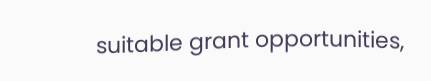suitable grant opportunities,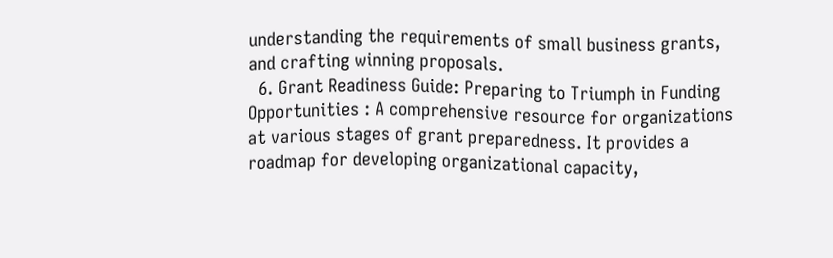understanding the requirements of small business grants, and crafting winning proposals.
  6. Grant Readiness Guide: Preparing to Triumph in Funding Opportunities : A comprehensive resource for organizations at various stages of grant preparedness. It provides a roadmap for developing organizational capacity,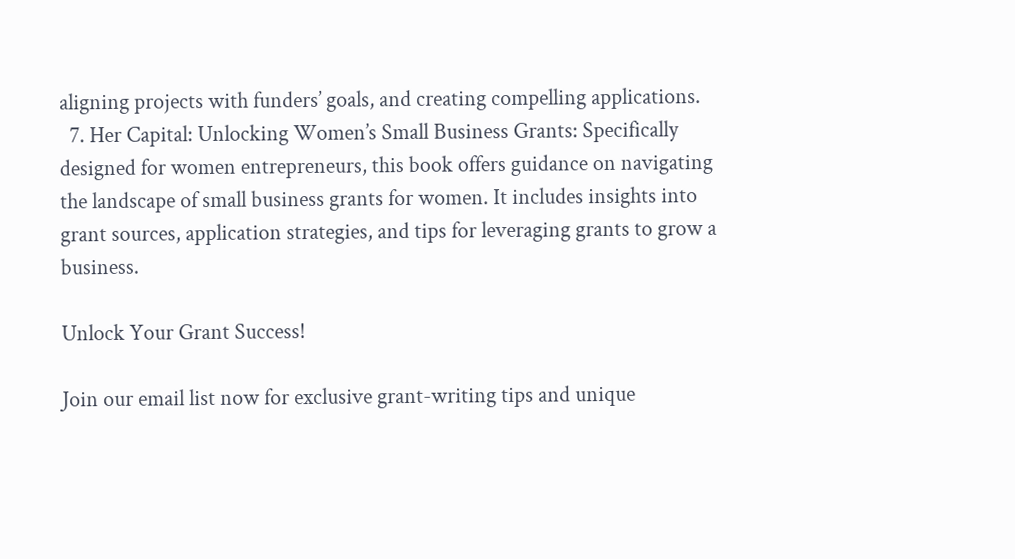aligning projects with funders’ goals, and creating compelling applications.
  7. Her Capital: Unlocking Women’s Small Business Grants: Specifically designed for women entrepreneurs, this book offers guidance on navigating the landscape of small business grants for women. It includes insights into grant sources, application strategies, and tips for leveraging grants to grow a business.

Unlock Your Grant Success!

Join our email list now for exclusive grant-writing tips and unique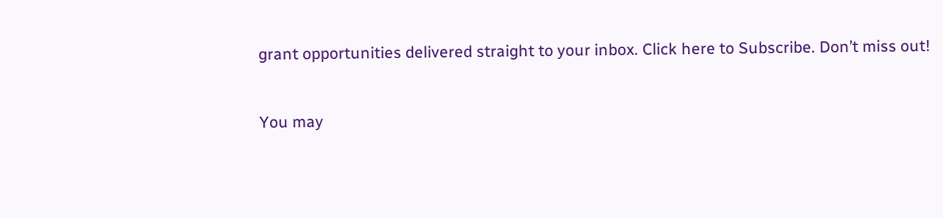grant opportunities delivered straight to your inbox. Click here to Subscribe. Don’t miss out!


You may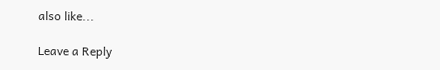also like...

Leave a Reply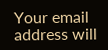Your email address will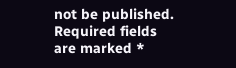not be published. Required fields are marked *